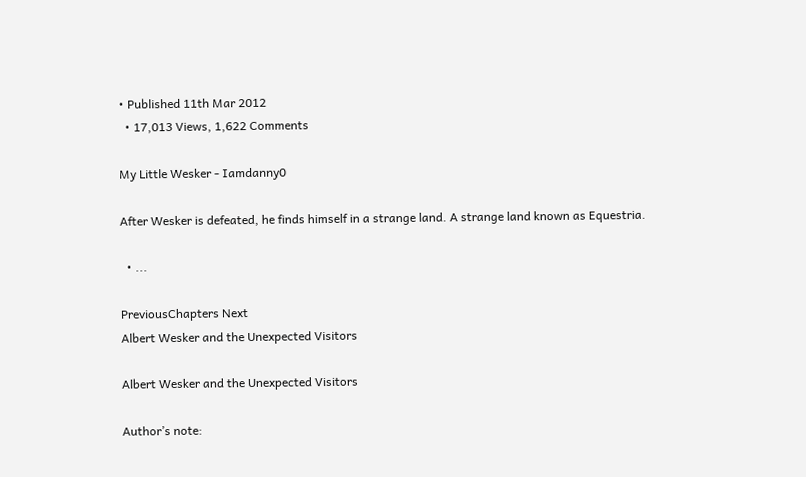• Published 11th Mar 2012
  • 17,013 Views, 1,622 Comments

My Little Wesker - Iamdanny0

After Wesker is defeated, he finds himself in a strange land. A strange land known as Equestria.

  • ...

PreviousChapters Next
Albert Wesker and the Unexpected Visitors

Albert Wesker and the Unexpected Visitors

Author’s note: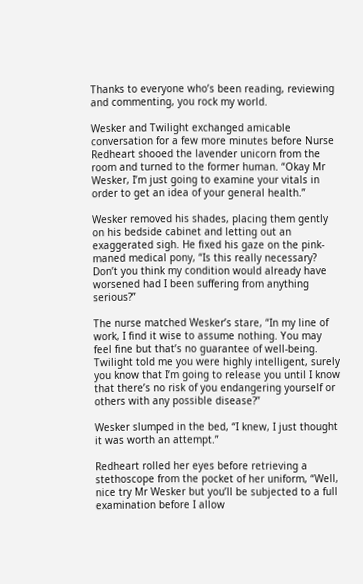Thanks to everyone who’s been reading, reviewing and commenting, you rock my world.

Wesker and Twilight exchanged amicable conversation for a few more minutes before Nurse Redheart shooed the lavender unicorn from the room and turned to the former human. “Okay Mr Wesker, I’m just going to examine your vitals in order to get an idea of your general health.”

Wesker removed his shades, placing them gently on his bedside cabinet and letting out an exaggerated sigh. He fixed his gaze on the pink-maned medical pony, “Is this really necessary? Don’t you think my condition would already have worsened had I been suffering from anything serious?”

The nurse matched Wesker’s stare, “In my line of work, I find it wise to assume nothing. You may feel fine but that’s no guarantee of well-being. Twilight told me you were highly intelligent, surely you know that I’m going to release you until I know that there’s no risk of you endangering yourself or others with any possible disease?”

Wesker slumped in the bed, “I knew, I just thought it was worth an attempt.”

Redheart rolled her eyes before retrieving a stethoscope from the pocket of her uniform, “Well, nice try Mr Wesker but you’ll be subjected to a full examination before I allow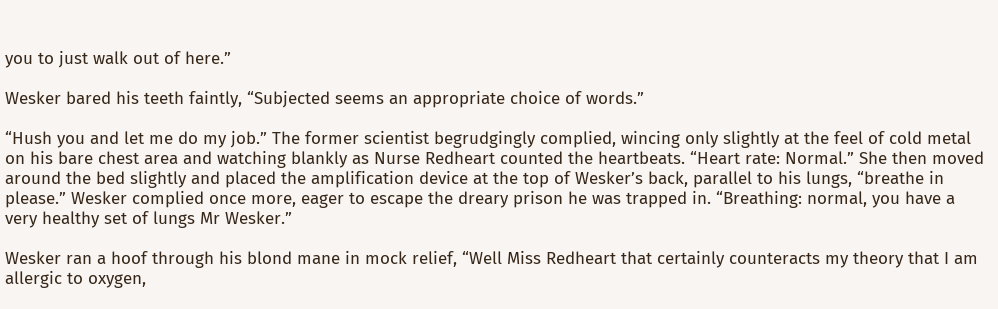you to just walk out of here.”

Wesker bared his teeth faintly, “Subjected seems an appropriate choice of words.”

“Hush you and let me do my job.” The former scientist begrudgingly complied, wincing only slightly at the feel of cold metal on his bare chest area and watching blankly as Nurse Redheart counted the heartbeats. “Heart rate: Normal.” She then moved around the bed slightly and placed the amplification device at the top of Wesker’s back, parallel to his lungs, “breathe in please.” Wesker complied once more, eager to escape the dreary prison he was trapped in. “Breathing: normal, you have a very healthy set of lungs Mr Wesker.”

Wesker ran a hoof through his blond mane in mock relief, “Well Miss Redheart that certainly counteracts my theory that I am allergic to oxygen,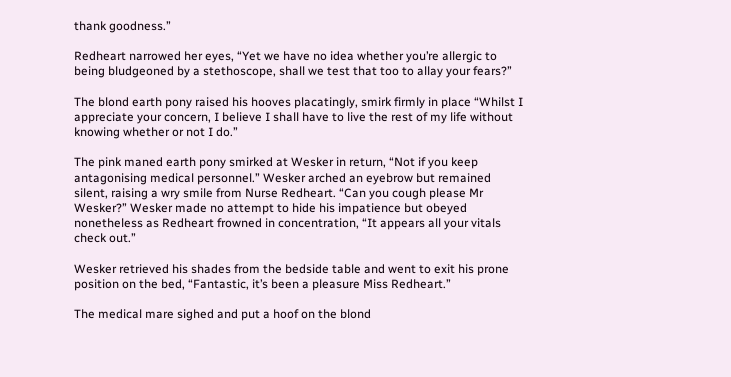thank goodness.”

Redheart narrowed her eyes, “Yet we have no idea whether you’re allergic to being bludgeoned by a stethoscope, shall we test that too to allay your fears?”

The blond earth pony raised his hooves placatingly, smirk firmly in place “Whilst I appreciate your concern, I believe I shall have to live the rest of my life without knowing whether or not I do.”

The pink maned earth pony smirked at Wesker in return, “Not if you keep antagonising medical personnel.” Wesker arched an eyebrow but remained silent, raising a wry smile from Nurse Redheart. “Can you cough please Mr Wesker?” Wesker made no attempt to hide his impatience but obeyed nonetheless as Redheart frowned in concentration, “It appears all your vitals check out.”

Wesker retrieved his shades from the bedside table and went to exit his prone position on the bed, “Fantastic, it’s been a pleasure Miss Redheart.”

The medical mare sighed and put a hoof on the blond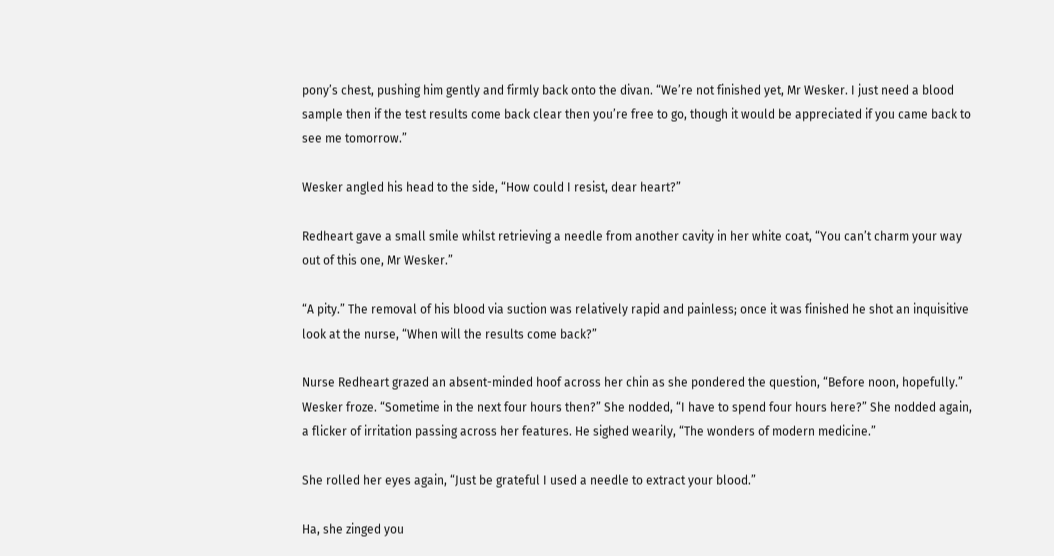pony’s chest, pushing him gently and firmly back onto the divan. “We’re not finished yet, Mr Wesker. I just need a blood sample then if the test results come back clear then you’re free to go, though it would be appreciated if you came back to see me tomorrow.”

Wesker angled his head to the side, “How could I resist, dear heart?”

Redheart gave a small smile whilst retrieving a needle from another cavity in her white coat, “You can’t charm your way out of this one, Mr Wesker.”

“A pity.” The removal of his blood via suction was relatively rapid and painless; once it was finished he shot an inquisitive look at the nurse, “When will the results come back?”

Nurse Redheart grazed an absent-minded hoof across her chin as she pondered the question, “Before noon, hopefully.”
Wesker froze. “Sometime in the next four hours then?” She nodded, “I have to spend four hours here?” She nodded again, a flicker of irritation passing across her features. He sighed wearily, “The wonders of modern medicine.”

She rolled her eyes again, “Just be grateful I used a needle to extract your blood.”

Ha, she zinged you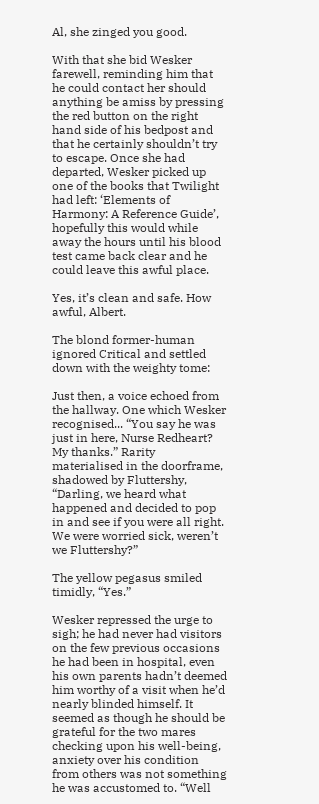Al, she zinged you good.

With that she bid Wesker farewell, reminding him that he could contact her should anything be amiss by pressing the red button on the right hand side of his bedpost and that he certainly shouldn’t try to escape. Once she had departed, Wesker picked up one of the books that Twilight had left: ‘Elements of Harmony: A Reference Guide’, hopefully this would while away the hours until his blood test came back clear and he could leave this awful place.

Yes, it’s clean and safe. How awful, Albert.

The blond former-human ignored Critical and settled down with the weighty tome:

Just then, a voice echoed from the hallway. One which Wesker recognised... “You say he was just in here, Nurse Redheart? My thanks.” Rarity materialised in the doorframe, shadowed by Fluttershy, “Darling, we heard what happened and decided to pop in and see if you were all right. We were worried sick, weren’t we Fluttershy?”

The yellow pegasus smiled timidly, “Yes.”

Wesker repressed the urge to sigh; he had never had visitors on the few previous occasions he had been in hospital, even his own parents hadn’t deemed him worthy of a visit when he’d nearly blinded himself. It seemed as though he should be grateful for the two mares checking upon his well-being, anxiety over his condition from others was not something he was accustomed to. “Well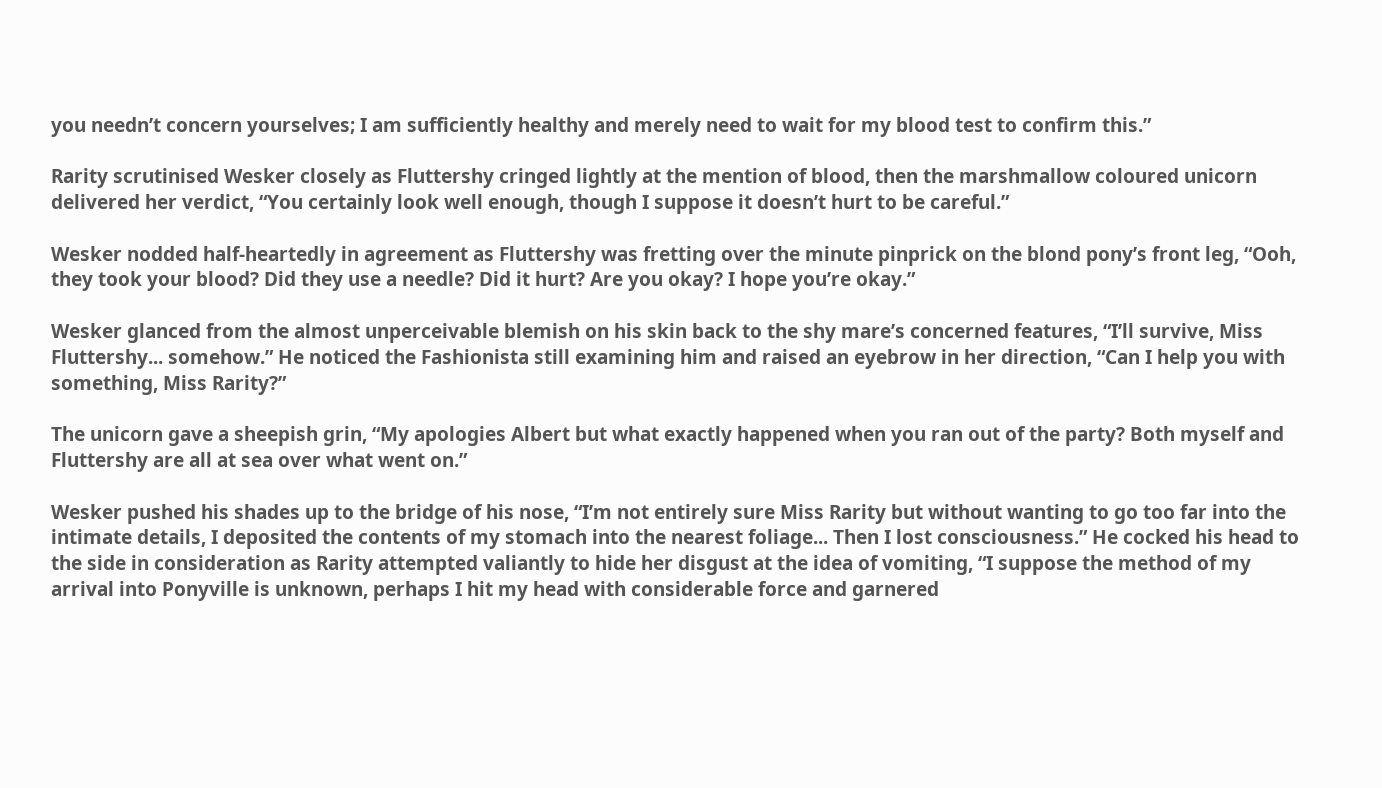you needn’t concern yourselves; I am sufficiently healthy and merely need to wait for my blood test to confirm this.”

Rarity scrutinised Wesker closely as Fluttershy cringed lightly at the mention of blood, then the marshmallow coloured unicorn delivered her verdict, “You certainly look well enough, though I suppose it doesn’t hurt to be careful.”

Wesker nodded half-heartedly in agreement as Fluttershy was fretting over the minute pinprick on the blond pony’s front leg, “Ooh, they took your blood? Did they use a needle? Did it hurt? Are you okay? I hope you’re okay.”

Wesker glanced from the almost unperceivable blemish on his skin back to the shy mare’s concerned features, “I’ll survive, Miss Fluttershy... somehow.” He noticed the Fashionista still examining him and raised an eyebrow in her direction, “Can I help you with something, Miss Rarity?”

The unicorn gave a sheepish grin, “My apologies Albert but what exactly happened when you ran out of the party? Both myself and Fluttershy are all at sea over what went on.”

Wesker pushed his shades up to the bridge of his nose, “I’m not entirely sure Miss Rarity but without wanting to go too far into the intimate details, I deposited the contents of my stomach into the nearest foliage... Then I lost consciousness.” He cocked his head to the side in consideration as Rarity attempted valiantly to hide her disgust at the idea of vomiting, “I suppose the method of my arrival into Ponyville is unknown, perhaps I hit my head with considerable force and garnered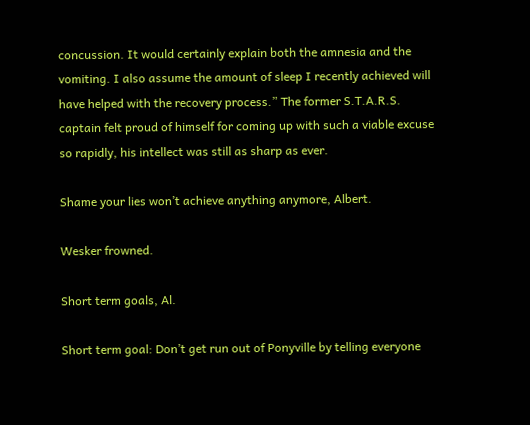concussion. It would certainly explain both the amnesia and the vomiting. I also assume the amount of sleep I recently achieved will have helped with the recovery process.” The former S.T.A.R.S. captain felt proud of himself for coming up with such a viable excuse so rapidly, his intellect was still as sharp as ever.

Shame your lies won’t achieve anything anymore, Albert.

Wesker frowned.

Short term goals, Al.

Short term goal: Don’t get run out of Ponyville by telling everyone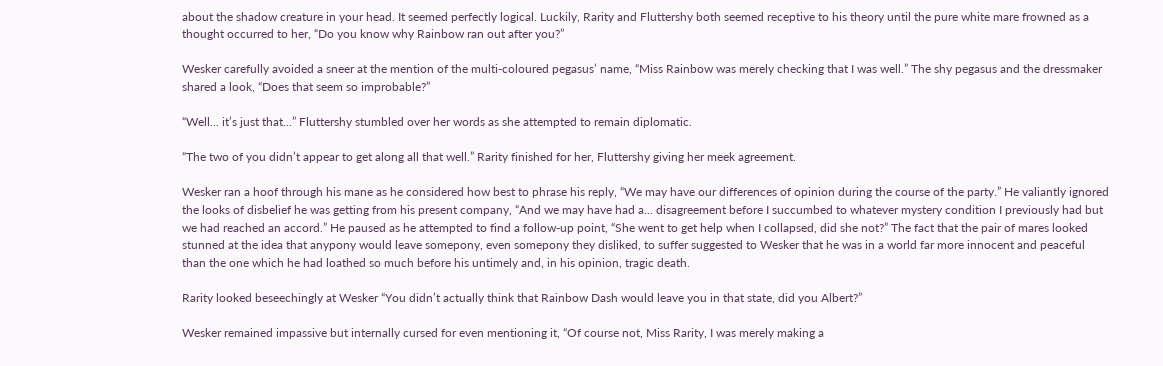about the shadow creature in your head. It seemed perfectly logical. Luckily, Rarity and Fluttershy both seemed receptive to his theory until the pure white mare frowned as a thought occurred to her, “Do you know why Rainbow ran out after you?”

Wesker carefully avoided a sneer at the mention of the multi-coloured pegasus’ name, “Miss Rainbow was merely checking that I was well.” The shy pegasus and the dressmaker shared a look, “Does that seem so improbable?”

“Well... it’s just that...” Fluttershy stumbled over her words as she attempted to remain diplomatic.

“The two of you didn’t appear to get along all that well.” Rarity finished for her, Fluttershy giving her meek agreement.

Wesker ran a hoof through his mane as he considered how best to phrase his reply, “We may have our differences of opinion during the course of the party.” He valiantly ignored the looks of disbelief he was getting from his present company, “And we may have had a... disagreement before I succumbed to whatever mystery condition I previously had but we had reached an accord.” He paused as he attempted to find a follow-up point, “She went to get help when I collapsed, did she not?” The fact that the pair of mares looked stunned at the idea that anypony would leave somepony, even somepony they disliked, to suffer suggested to Wesker that he was in a world far more innocent and peaceful than the one which he had loathed so much before his untimely and, in his opinion, tragic death.

Rarity looked beseechingly at Wesker “You didn’t actually think that Rainbow Dash would leave you in that state, did you Albert?”

Wesker remained impassive but internally cursed for even mentioning it, “Of course not, Miss Rarity, I was merely making a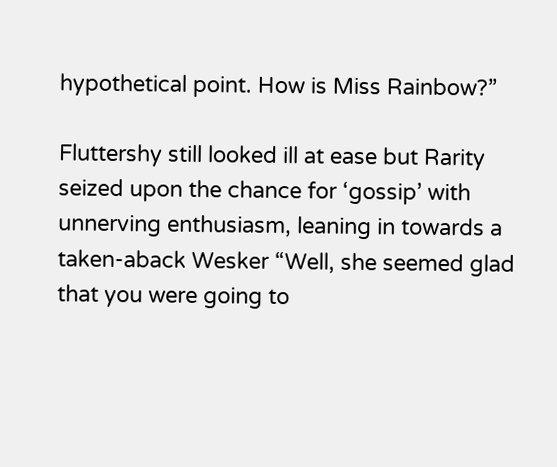hypothetical point. How is Miss Rainbow?”

Fluttershy still looked ill at ease but Rarity seized upon the chance for ‘gossip’ with unnerving enthusiasm, leaning in towards a taken-aback Wesker “Well, she seemed glad that you were going to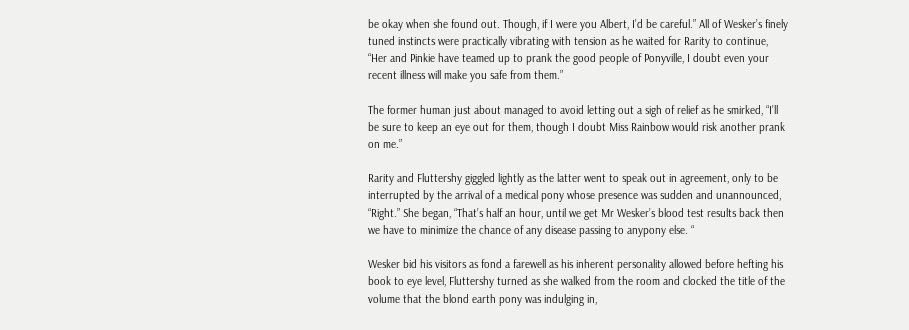be okay when she found out. Though, if I were you Albert, I’d be careful.” All of Wesker’s finely tuned instincts were practically vibrating with tension as he waited for Rarity to continue, “Her and Pinkie have teamed up to prank the good people of Ponyville, I doubt even your recent illness will make you safe from them.”

The former human just about managed to avoid letting out a sigh of relief as he smirked, “I’ll be sure to keep an eye out for them, though I doubt Miss Rainbow would risk another prank on me.”

Rarity and Fluttershy giggled lightly as the latter went to speak out in agreement, only to be interrupted by the arrival of a medical pony whose presence was sudden and unannounced, “Right.” She began, “That’s half an hour, until we get Mr Wesker’s blood test results back then we have to minimize the chance of any disease passing to anypony else. “

Wesker bid his visitors as fond a farewell as his inherent personality allowed before hefting his book to eye level, Fluttershy turned as she walked from the room and clocked the title of the volume that the blond earth pony was indulging in,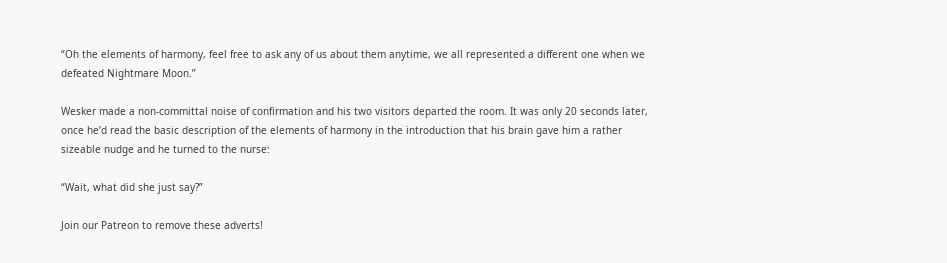“Oh the elements of harmony, feel free to ask any of us about them anytime, we all represented a different one when we defeated Nightmare Moon.”

Wesker made a non-committal noise of confirmation and his two visitors departed the room. It was only 20 seconds later, once he’d read the basic description of the elements of harmony in the introduction that his brain gave him a rather sizeable nudge and he turned to the nurse:

“Wait, what did she just say?”

Join our Patreon to remove these adverts!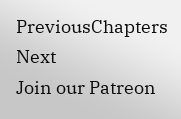PreviousChapters Next
Join our Patreon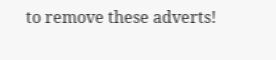to remove these adverts!